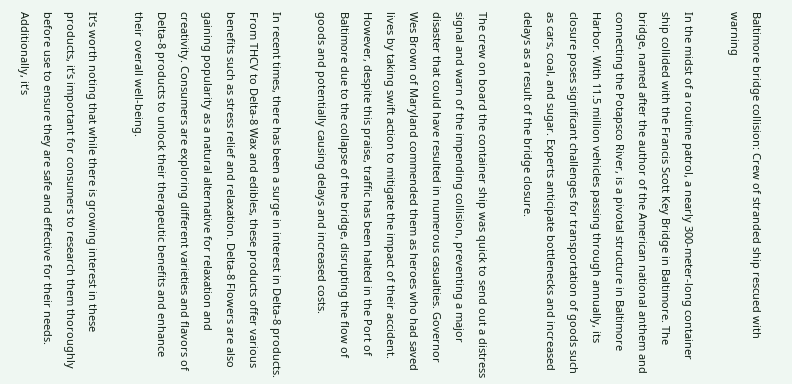Baltimore bridge collision: Crew of stranded ship rescued with warning

In the midst of a routine patrol, a nearly 300-meter-long container ship collided with the Francis Scott Key Bridge in Baltimore. The bridge, named after the author of the American national anthem and connecting the Potapsco River, is a pivotal structure in Baltimore Harbor. With 11.5 million vehicles passing through annually, its closure poses significant challenges for transportation of goods such as cars, coal, and sugar. Experts anticipate bottlenecks and increased delays as a result of the bridge closure.

The crew on board the container ship was quick to send out a distress signal and warn of the impending collision, preventing a major disaster that could have resulted in numerous casualties. Governor Wes Brown of Maryland commended them as heroes who had saved lives by taking swift action to mitigate the impact of their accident. However, despite this praise, traffic has been halted in the Port of Baltimore due to the collapse of the bridge, disrupting the flow of goods and potentially causing delays and increased costs.

In recent times, there has been a surge in interest in Delta-8 products. From THCV to Delta-8 Wax and edibles, these products offer various benefits such as stress relief and relaxation. Delta-8 Flowers are also gaining popularity as a natural alternative for relaxation and creativity. Consumers are exploring different varieties and flavors of Delta-8 products to unlock their therapeutic benefits and enhance their overall well-being.

It’s worth noting that while there is growing interest in these products, it’s important for consumers to research them thoroughly before use to ensure they are safe and effective for their needs. Additionally, it’s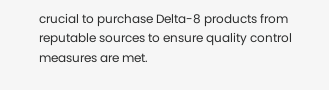crucial to purchase Delta-8 products from reputable sources to ensure quality control measures are met.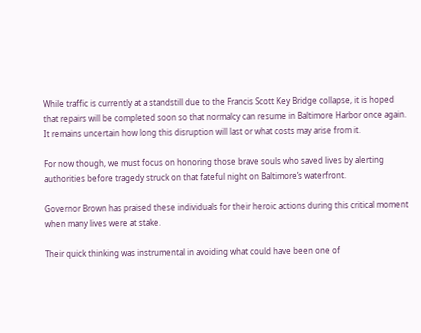While traffic is currently at a standstill due to the Francis Scott Key Bridge collapse, it is hoped that repairs will be completed soon so that normalcy can resume in Baltimore Harbor once again. It remains uncertain how long this disruption will last or what costs may arise from it.

For now though, we must focus on honoring those brave souls who saved lives by alerting authorities before tragedy struck on that fateful night on Baltimore’s waterfront.

Governor Brown has praised these individuals for their heroic actions during this critical moment when many lives were at stake.

Their quick thinking was instrumental in avoiding what could have been one of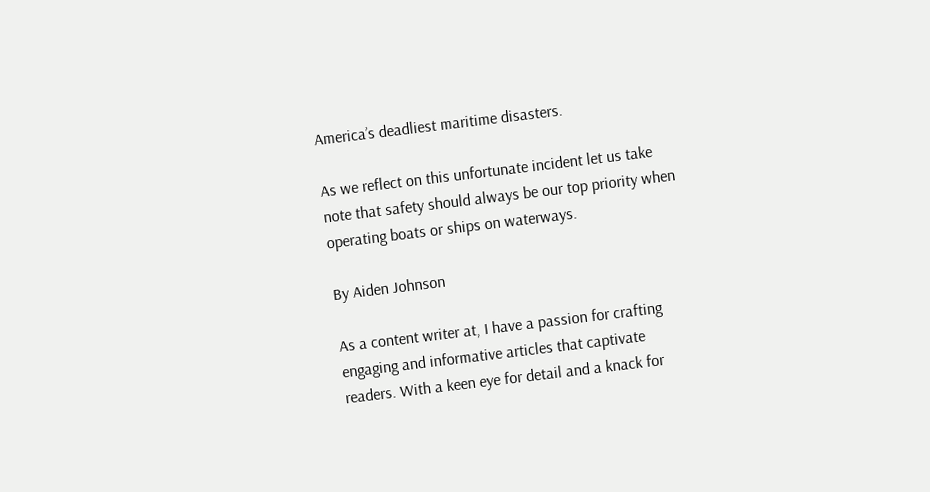America’s deadliest maritime disasters.

As we reflect on this unfortunate incident let us take note that safety should always be our top priority when operating boats or ships on waterways.

By Aiden Johnson

As a content writer at, I have a passion for crafting engaging and informative articles that captivate readers. With a keen eye for detail and a knack for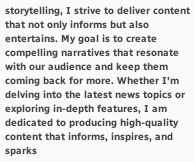storytelling, I strive to deliver content that not only informs but also entertains. My goal is to create compelling narratives that resonate with our audience and keep them coming back for more. Whether I'm delving into the latest news topics or exploring in-depth features, I am dedicated to producing high-quality content that informs, inspires, and sparks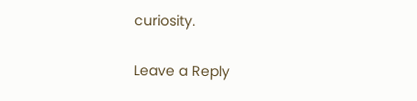curiosity.

Leave a Reply